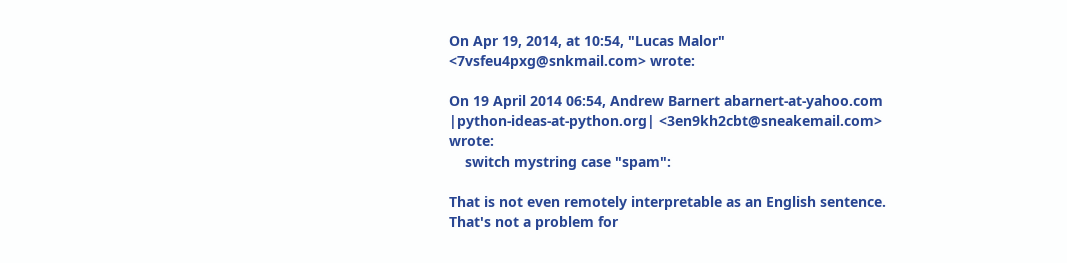On Apr 19, 2014, at 10:54, "Lucas Malor" <7vsfeu4pxg@snkmail.com> wrote:

On 19 April 2014 06:54, Andrew Barnert abarnert-at-yahoo.com |python-ideas-at-python.org| <3en9kh2cbt@sneakemail.com> wrote:
    switch mystring case "spam":

That is not even remotely interpretable as an English sentence. That's not a problem for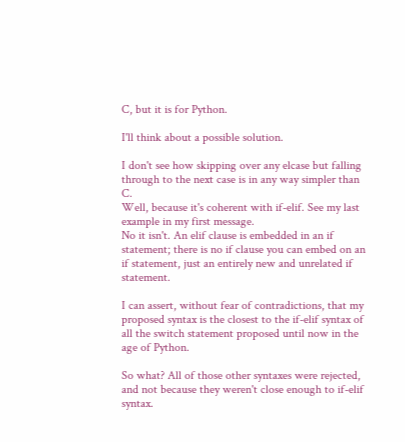C, but it is for Python.

I'll think about a possible solution.

I don't see how skipping over any elcase but falling through to the next case is in any way simpler than C.
Well, because it's coherent with if-elif. See my last example in my first message.
No it isn't. An elif clause is embedded in an if statement; there is no if clause you can embed on an if statement, just an entirely new and unrelated if statement.

I can assert, without fear of contradictions, that my proposed syntax is the closest to the if-elif syntax of all the switch statement proposed until now in the age of Python.

So what? All of those other syntaxes were rejected, and not because they weren't close enough to if-elif syntax.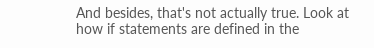And besides, that's not actually true. Look at how if statements are defined in the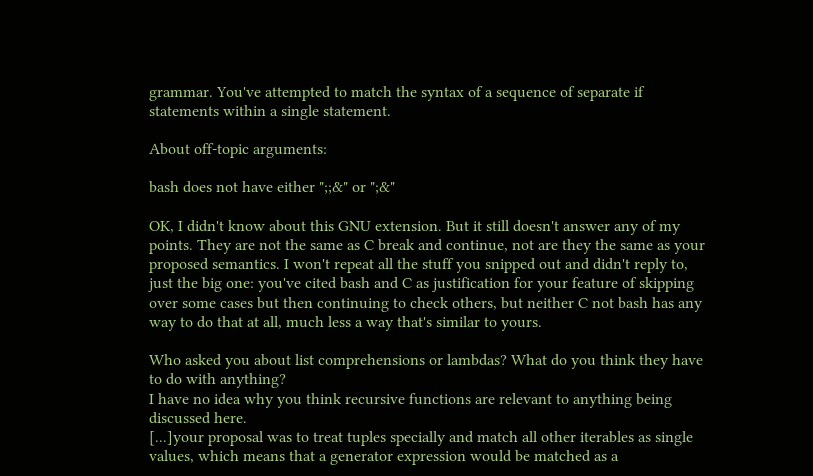grammar. You've attempted to match the syntax of a sequence of separate if statements within a single statement.

About off-topic arguments:

bash does not have either ";;&" or ";&"

OK, I didn't know about this GNU extension. But it still doesn't answer any of my points. They are not the same as C break and continue, not are they the same as your proposed semantics. I won't repeat all the stuff you snipped out and didn't reply to, just the big one: you've cited bash and C as justification for your feature of skipping over some cases but then continuing to check others, but neither C not bash has any way to do that at all, much less a way that's similar to yours.

Who asked you about list comprehensions or lambdas? What do you think they have to do with anything?
I have no idea why you think recursive functions are relevant to anything being discussed here.
[...]your proposal was to treat tuples specially and match all other iterables as single values, which means that a generator expression would be matched as a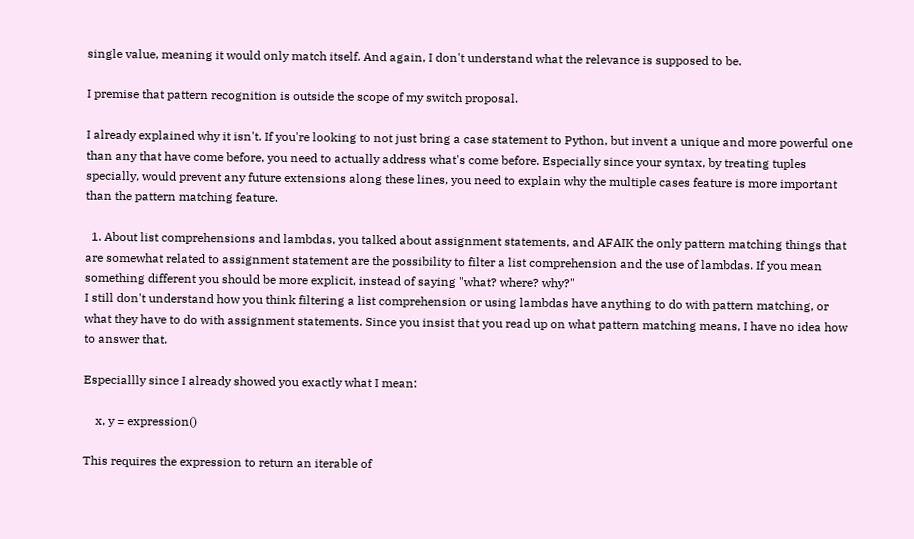single value, meaning it would only match itself. And again, I don't understand what the relevance is supposed to be.

I premise that pattern recognition is outside the scope of my switch proposal.

I already explained why it isn't. If you're looking to not just bring a case statement to Python, but invent a unique and more powerful one than any that have come before, you need to actually address what's come before. Especially since your syntax, by treating tuples specially, would prevent any future extensions along these lines, you need to explain why the multiple cases feature is more important than the pattern matching feature.

  1. About list comprehensions and lambdas, you talked about assignment statements, and AFAIK the only pattern matching things that are somewhat related to assignment statement are the possibility to filter a list comprehension and the use of lambdas. If you mean something different you should be more explicit, instead of saying "what? where? why?"
I still don't understand how you think filtering a list comprehension or using lambdas have anything to do with pattern matching, or what they have to do with assignment statements. Since you insist that you read up on what pattern matching means, I have no idea how to answer that.

Especiallly since I already showed you exactly what I mean:

    x, y = expression()

This requires the expression to return an iterable of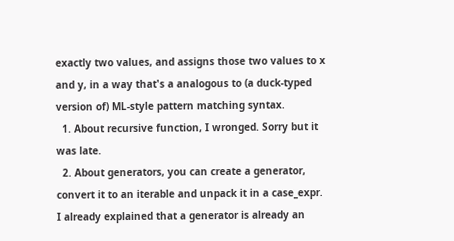exactly two values, and assigns those two values to x and y, in a way that's a analogous to (a duck-typed version of) ML-style pattern matching syntax.
  1. About recursive function, I wronged. Sorry but it was late.
  2. About generators, you can create a generator, convert it to an iterable and unpack it in a case_expr.
I already explained that a generator is already an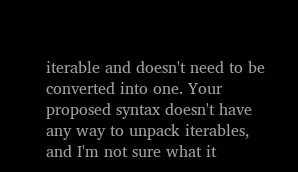iterable and doesn't need to be converted into one. Your proposed syntax doesn't have any way to unpack iterables, and I'm not sure what it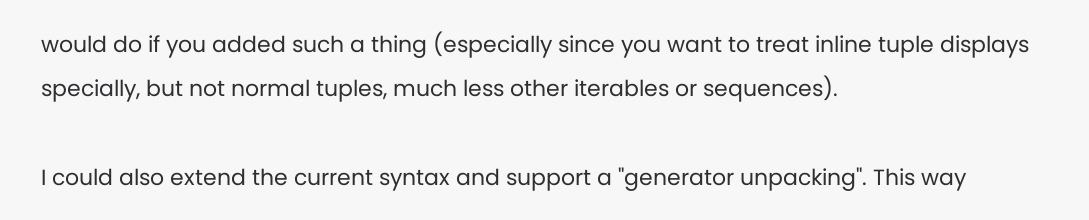would do if you added such a thing (especially since you want to treat inline tuple displays specially, but not normal tuples, much less other iterables or sequences).

I could also extend the current syntax and support a "generator unpacking". This way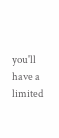you'll have a limited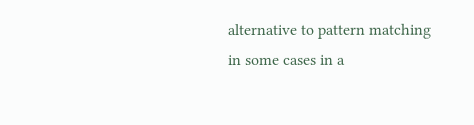alternative to pattern matching in some cases in a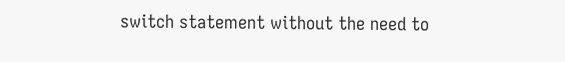switch statement without the need to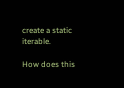create a static iterable.

How does this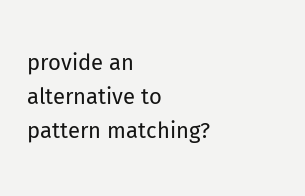provide an alternative to pattern matching?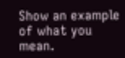Show an example of what you mean.